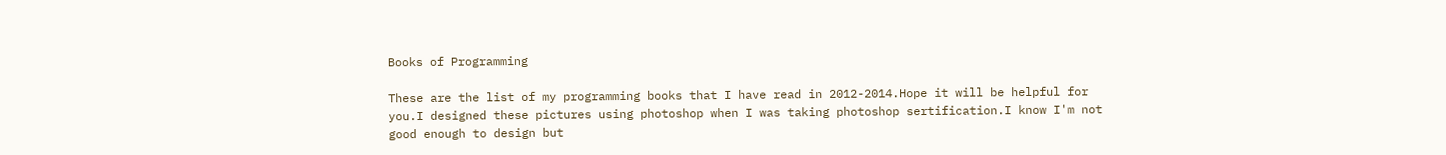Books of Programming

These are the list of my programming books that I have read in 2012-2014.Hope it will be helpful for you.I designed these pictures using photoshop when I was taking photoshop sertification.I know I'm not good enough to design but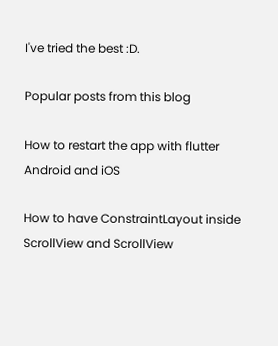I've tried the best :D.

Popular posts from this blog

How to restart the app with flutter Android and iOS

How to have ConstraintLayout inside ScrollView and ScrollView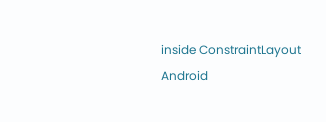inside ConstraintLayout Android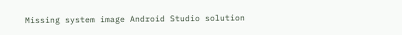Missing system image Android Studio solution